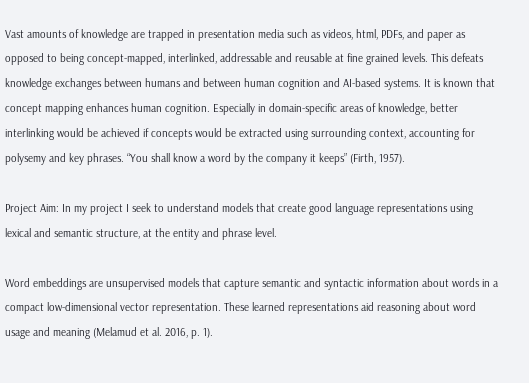Vast amounts of knowledge are trapped in presentation media such as videos, html, PDFs, and paper as opposed to being concept-mapped, interlinked, addressable and reusable at fine grained levels. This defeats knowledge exchanges between humans and between human cognition and AI-based systems. It is known that concept mapping enhances human cognition. Especially in domain-specific areas of knowledge, better interlinking would be achieved if concepts would be extracted using surrounding context, accounting for polysemy and key phrases. “You shall know a word by the company it keeps” (Firth, 1957).

Project Aim: In my project I seek to understand models that create good language representations using lexical and semantic structure, at the entity and phrase level.

Word embeddings are unsupervised models that capture semantic and syntactic information about words in a compact low-dimensional vector representation. These learned representations aid reasoning about word usage and meaning (Melamud et al. 2016, p. 1).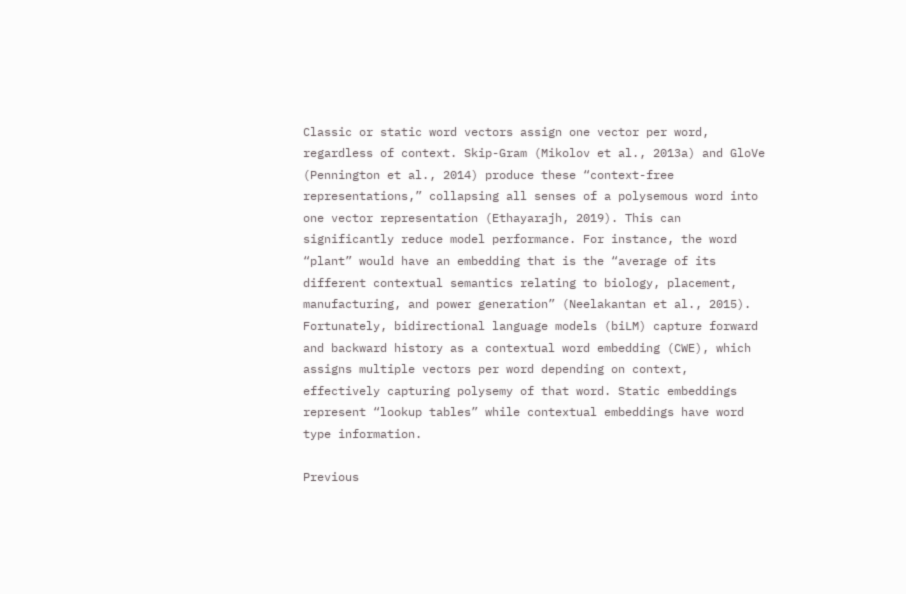Classic or static word vectors assign one vector per word, regardless of context. Skip-Gram (Mikolov et al., 2013a) and GloVe (Pennington et al., 2014) produce these “context-free representations,” collapsing all senses of a polysemous word into one vector representation (Ethayarajh, 2019). This can significantly reduce model performance. For instance, the word “plant” would have an embedding that is the “average of its different contextual semantics relating to biology, placement, manufacturing, and power generation” (Neelakantan et al., 2015). Fortunately, bidirectional language models (biLM) capture forward and backward history as a contextual word embedding (CWE), which assigns multiple vectors per word depending on context, effectively capturing polysemy of that word. Static embeddings represent “lookup tables” while contextual embeddings have word type information.

Previous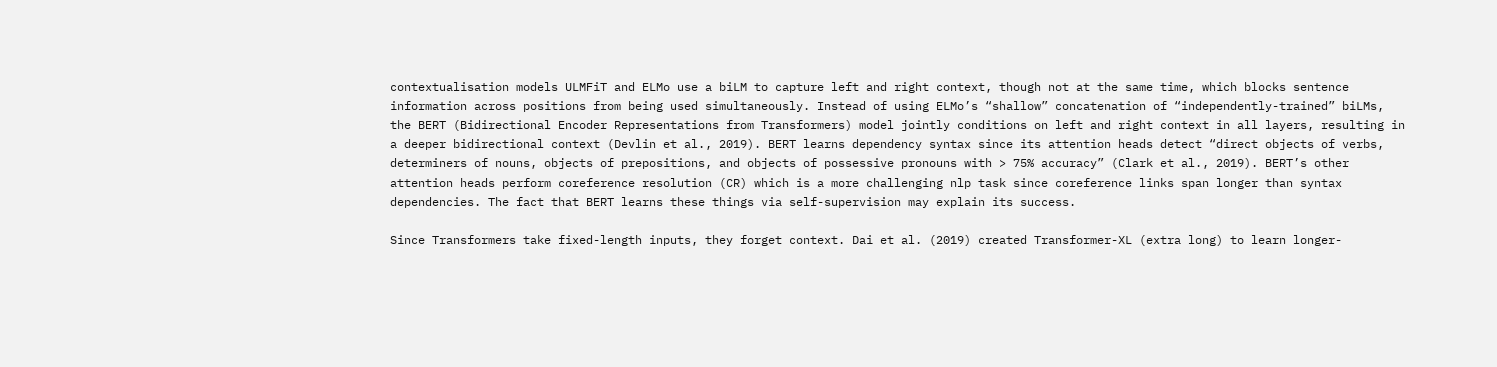contextualisation models ULMFiT and ELMo use a biLM to capture left and right context, though not at the same time, which blocks sentence information across positions from being used simultaneously. Instead of using ELMo’s “shallow” concatenation of “independently-trained” biLMs, the BERT (Bidirectional Encoder Representations from Transformers) model jointly conditions on left and right context in all layers, resulting in a deeper bidirectional context (Devlin et al., 2019). BERT learns dependency syntax since its attention heads detect “direct objects of verbs, determiners of nouns, objects of prepositions, and objects of possessive pronouns with > 75% accuracy” (Clark et al., 2019). BERT’s other attention heads perform coreference resolution (CR) which is a more challenging nlp task since coreference links span longer than syntax dependencies. The fact that BERT learns these things via self-supervision may explain its success.

Since Transformers take fixed-length inputs, they forget context. Dai et al. (2019) created Transformer-XL (extra long) to learn longer-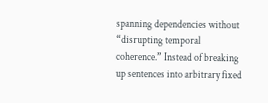spanning dependencies without “disrupting temporal coherence.” Instead of breaking up sentences into arbitrary fixed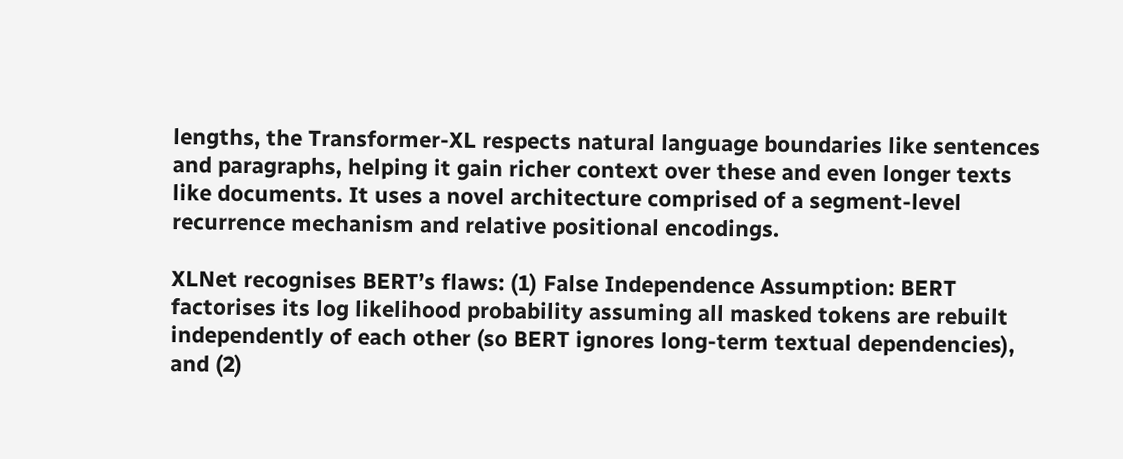lengths, the Transformer-XL respects natural language boundaries like sentences and paragraphs, helping it gain richer context over these and even longer texts like documents. It uses a novel architecture comprised of a segment-level recurrence mechanism and relative positional encodings.

XLNet recognises BERT’s flaws: (1) False Independence Assumption: BERT factorises its log likelihood probability assuming all masked tokens are rebuilt independently of each other (so BERT ignores long-term textual dependencies), and (2)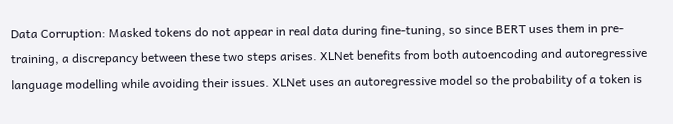Data Corruption: Masked tokens do not appear in real data during fine-tuning, so since BERT uses them in pre-training, a discrepancy between these two steps arises. XLNet benefits from both autoencoding and autoregressive language modelling while avoiding their issues. XLNet uses an autoregressive model so the probability of a token is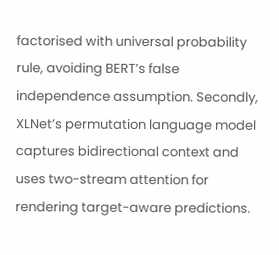factorised with universal probability rule, avoiding BERT’s false independence assumption. Secondly, XLNet’s permutation language model captures bidirectional context and uses two-stream attention for rendering target-aware predictions.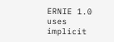ERNIE 1.0 uses implicit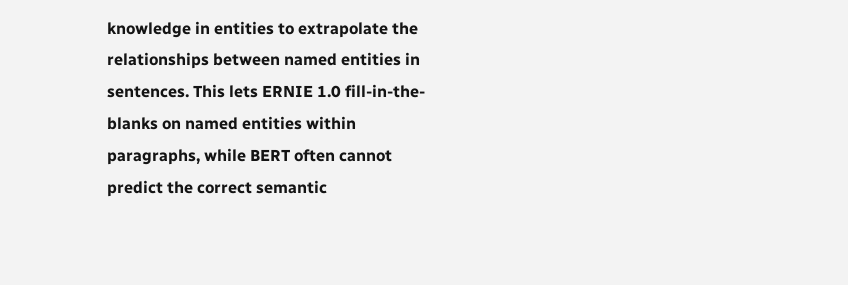knowledge in entities to extrapolate the relationships between named entities in sentences. This lets ERNIE 1.0 fill-in-the-blanks on named entities within paragraphs, while BERT often cannot predict the correct semantic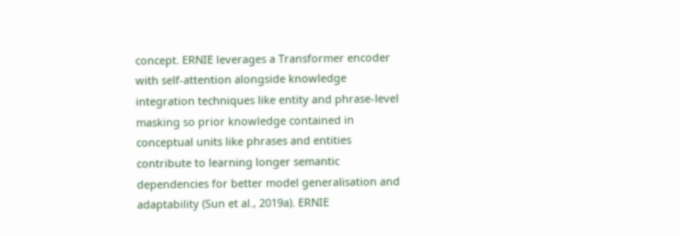concept. ERNIE leverages a Transformer encoder with self-attention alongside knowledge integration techniques like entity and phrase-level masking so prior knowledge contained in conceptual units like phrases and entities contribute to learning longer semantic dependencies for better model generalisation and adaptability (Sun et al., 2019a). ERNIE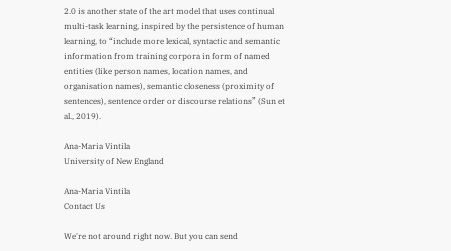2.0 is another state of the art model that uses continual multi-task learning, inspired by the persistence of human learning, to “include more lexical, syntactic and semantic information from training corpora in form of named entities (like person names, location names, and organisation names), semantic closeness (proximity of sentences), sentence order or discourse relations” (Sun et al., 2019).

Ana-Maria Vintila
University of New England

Ana-Maria Vintila
Contact Us

We're not around right now. But you can send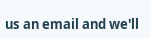us an email and we'll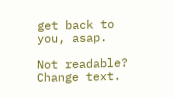get back to you, asap.

Not readable? Change text.